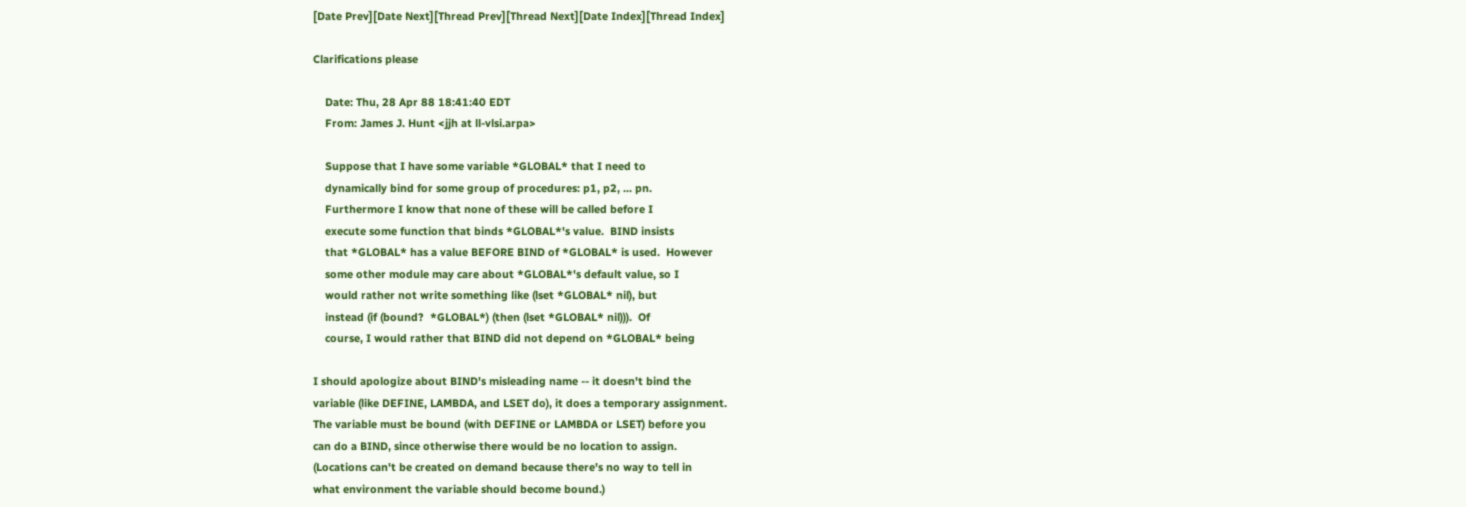[Date Prev][Date Next][Thread Prev][Thread Next][Date Index][Thread Index]

Clarifications please

    Date: Thu, 28 Apr 88 18:41:40 EDT
    From: James J. Hunt <jjh at ll-vlsi.arpa>

    Suppose that I have some variable *GLOBAL* that I need to
    dynamically bind for some group of procedures: p1, p2, ... pn.
    Furthermore I know that none of these will be called before I
    execute some function that binds *GLOBAL*'s value.  BIND insists
    that *GLOBAL* has a value BEFORE BIND of *GLOBAL* is used.  However
    some other module may care about *GLOBAL*'s default value, so I
    would rather not write something like (lset *GLOBAL* nil), but
    instead (if (bound?  *GLOBAL*) (then (lset *GLOBAL* nil))).  Of
    course, I would rather that BIND did not depend on *GLOBAL* being

I should apologize about BIND's misleading name -- it doesn't bind the
variable (like DEFINE, LAMBDA, and LSET do), it does a temporary assignment.
The variable must be bound (with DEFINE or LAMBDA or LSET) before you
can do a BIND, since otherwise there would be no location to assign.
(Locations can't be created on demand because there's no way to tell in
what environment the variable should become bound.)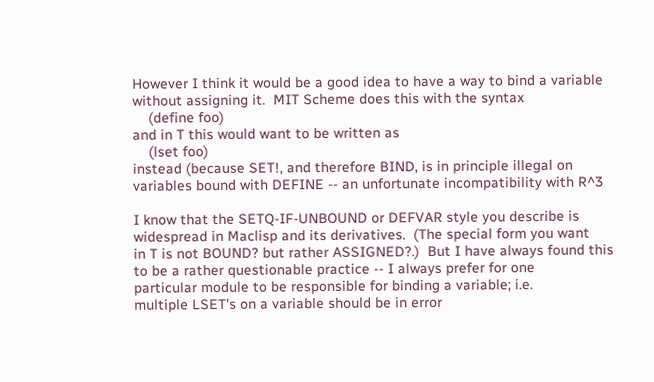However I think it would be a good idea to have a way to bind a variable
without assigning it.  MIT Scheme does this with the syntax
    (define foo)
and in T this would want to be written as
    (lset foo)
instead (because SET!, and therefore BIND, is in principle illegal on
variables bound with DEFINE -- an unfortunate incompatibility with R^3

I know that the SETQ-IF-UNBOUND or DEFVAR style you describe is
widespread in Maclisp and its derivatives.  (The special form you want
in T is not BOUND? but rather ASSIGNED?.)  But I have always found this
to be a rather questionable practice -- I always prefer for one
particular module to be responsible for binding a variable; i.e.
multiple LSET's on a variable should be in error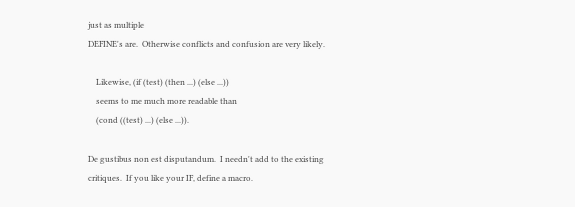just as multiple
DEFINE's are.  Otherwise conflicts and confusion are very likely.

    Likewise, (if (test) (then ...) (else ...))
    seems to me much more readable than
    (cond ((test) ...) (else ...)).

De gustibus non est disputandum.  I needn't add to the existing
critiques.  If you like your IF, define a macro.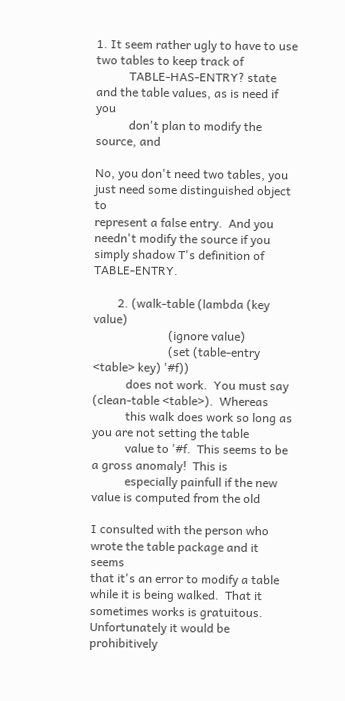1. It seem rather ugly to have to use two tables to keep track of
           TABLE-HAS-ENTRY? state and the table values, as is need if you
           don't plan to modify the source, and

No, you don't need two tables, you just need some distinguished object to
represent a false entry.  And you needn't modify the source if you
simply shadow T's definition of TABLE-ENTRY.

        2. (walk-table (lambda (key value)
                         (ignore value)
                         (set (table-entry <table> key) '#f))
           does not work.  You must say (clean-table <table>).  Whereas
           this walk does work so long as you are not setting the table
           value to '#f.  This seems to be a gross anomaly!  This is
           especially painfull if the new value is computed from the old

I consulted with the person who wrote the table package and it seems
that it's an error to modify a table while it is being walked.  That it
sometimes works is gratuitous.  Unfortunately it would be prohibitively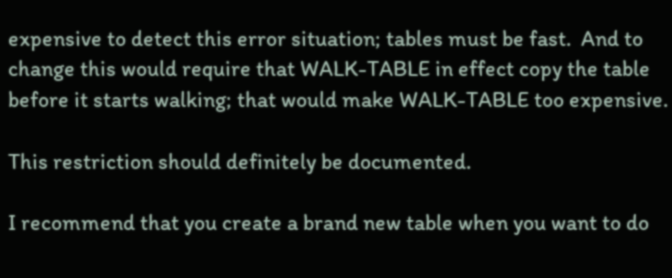expensive to detect this error situation; tables must be fast.  And to
change this would require that WALK-TABLE in effect copy the table
before it starts walking; that would make WALK-TABLE too expensive.

This restriction should definitely be documented.

I recommend that you create a brand new table when you want to do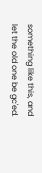something like this, and let the old one be gc'ed.